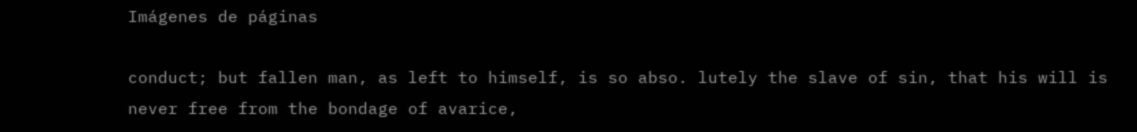Imágenes de páginas

conduct; but fallen man, as left to himself, is so abso. lutely the slave of sin, that his will is never free from the bondage of avarice,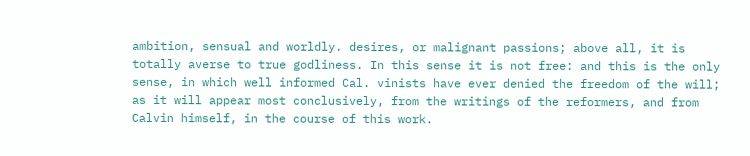ambition, sensual and worldly. desires, or malignant passions; above all, it is totally averse to true godliness. In this sense it is not free: and this is the only sense, in which well informed Cal. vinists have ever denied the freedom of the will; as it will appear most conclusively, from the writings of the reformers, and from Calvin himself, in the course of this work.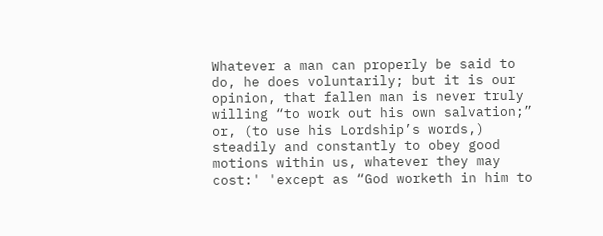Whatever a man can properly be said to do, he does voluntarily; but it is our opinion, that fallen man is never truly willing “to work out his own salvation;” or, (to use his Lordship’s words,) steadily and constantly to obey good motions within us, whatever they may cost:' 'except as “God worketh in him to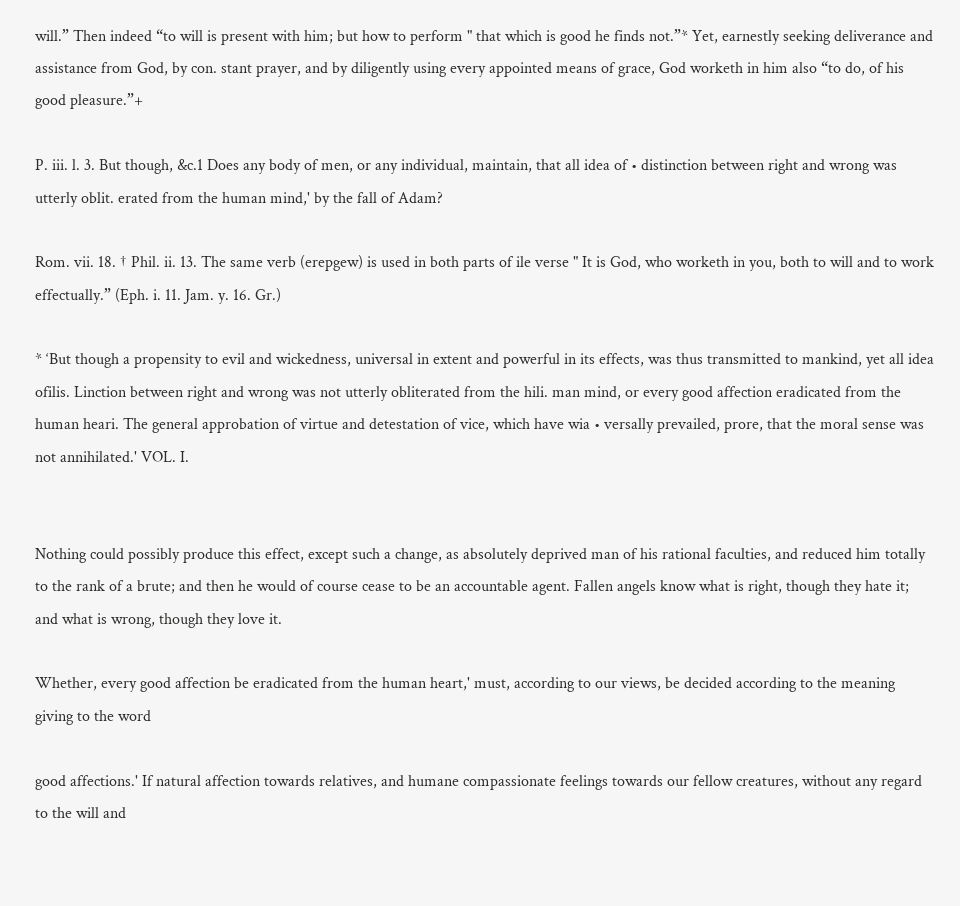will.” Then indeed “to will is present with him; but how to perform " that which is good he finds not.”* Yet, earnestly seeking deliverance and assistance from God, by con. stant prayer, and by diligently using every appointed means of grace, God worketh in him also “to do, of his good pleasure.”+

P. iii. l. 3. But though, &c.1 Does any body of men, or any individual, maintain, that all idea of • distinction between right and wrong was utterly oblit. erated from the human mind,' by the fall of Adam?

Rom. vii. 18. † Phil. ii. 13. The same verb (erepgew) is used in both parts of ile verse " It is God, who worketh in you, both to will and to work effectually.” (Eph. i. 11. Jam. y. 16. Gr.)

* ‘But though a propensity to evil and wickedness, universal in extent and powerful in its effects, was thus transmitted to mankind, yet all idea ofilis. Linction between right and wrong was not utterly obliterated from the hili. man mind, or every good affection eradicated from the human heari. The general approbation of virtue and detestation of vice, which have wia • versally prevailed, prore, that the moral sense was not annihilated.' VOL. I.


Nothing could possibly produce this effect, except such a change, as absolutely deprived man of his rational faculties, and reduced him totally to the rank of a brute; and then he would of course cease to be an accountable agent. Fallen angels know what is right, though they hate it; and what is wrong, though they love it.

Whether, every good affection be eradicated from the human heart,' must, according to our views, be decided according to the meaning giving to the word

good affections.' If natural affection towards relatives, and humane compassionate feelings towards our fellow creatures, without any regard to the will and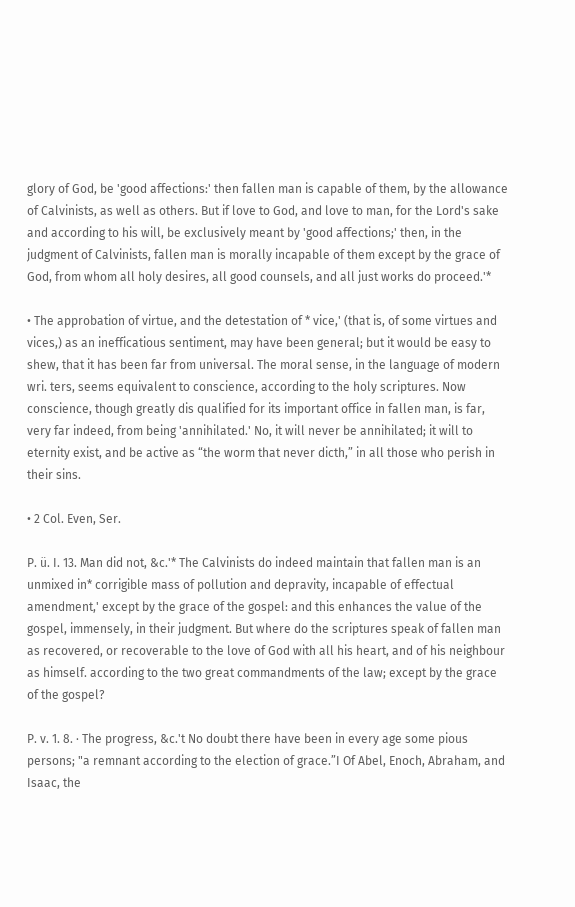glory of God, be 'good affections:' then fallen man is capable of them, by the allowance of Calvinists, as well as others. But if love to God, and love to man, for the Lord's sake and according to his will, be exclusively meant by 'good affections;' then, in the judgment of Calvinists, fallen man is morally incapable of them except by the grace of God, from whom all holy desires, all good counsels, and all just works do proceed.'*

• The approbation of virtue, and the detestation of * vice,' (that is, of some virtues and vices,) as an inefficatious sentiment, may have been general; but it would be easy to shew, that it has been far from universal. The moral sense, in the language of modern wri. ters, seems equivalent to conscience, according to the holy scriptures. Now conscience, though greatly dis qualified for its important office in fallen man, is far, very far indeed, from being 'annihilated.' No, it will never be annihilated; it will to eternity exist, and be active as “the worm that never dicth,” in all those who perish in their sins.

• 2 Col. Even, Ser.

P. ü. I. 13. Man did not, &c.'* The Calvinists do indeed maintain that fallen man is an unmixed in* corrigible mass of pollution and depravity, incapable of effectual amendment,' except by the grace of the gospel: and this enhances the value of the gospel, immensely, in their judgment. But where do the scriptures speak of fallen man as recovered, or recoverable to the love of God with all his heart, and of his neighbour as himself. according to the two great commandments of the law; except by the grace of the gospel?

P. v. 1. 8. · The progress, &c.'t No doubt there have been in every age some pious persons; "a remnant according to the election of grace.”I Of Abel, Enoch, Abraham, and Isaac, the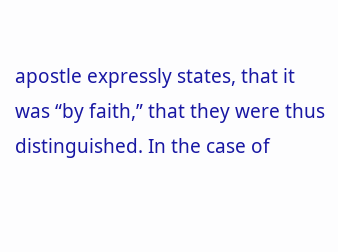apostle expressly states, that it was “by faith,” that they were thus distinguished. In the case of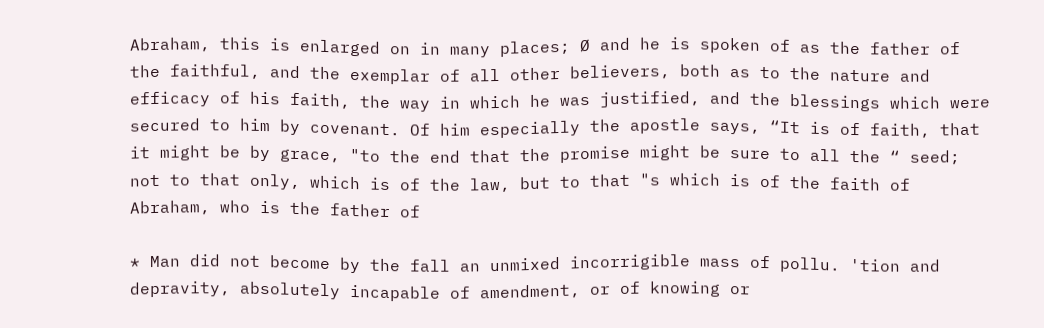Abraham, this is enlarged on in many places; Ø and he is spoken of as the father of the faithful, and the exemplar of all other believers, both as to the nature and efficacy of his faith, the way in which he was justified, and the blessings which were secured to him by covenant. Of him especially the apostle says, “It is of faith, that it might be by grace, "to the end that the promise might be sure to all the “ seed; not to that only, which is of the law, but to that "s which is of the faith of Abraham, who is the father of

* Man did not become by the fall an unmixed incorrigible mass of pollu. 'tion and depravity, absolutely incapable of amendment, or of knowing or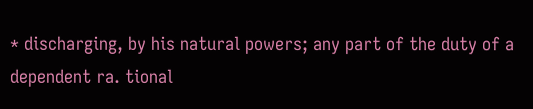* discharging, by his natural powers; any part of the duty of a dependent ra. tional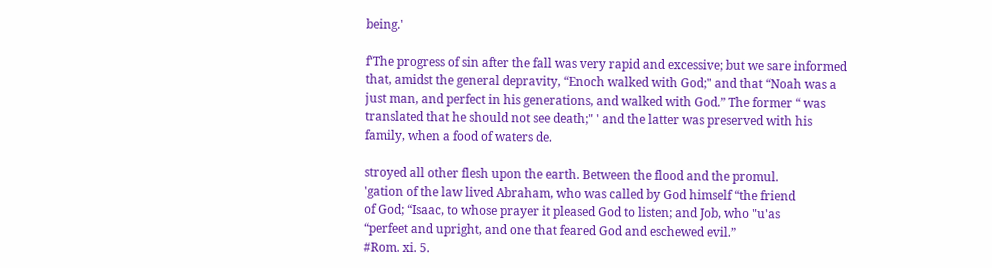being.'

f‘The progress of sin after the fall was very rapid and excessive; but we sare informed that, amidst the general depravity, “Enoch walked with God;" and that “Noah was a just man, and perfect in his generations, and walked with God.” The former “ was translated that he should not see death;" ' and the latter was preserved with his family, when a food of waters de.

stroyed all other flesh upon the earth. Between the flood and the promul.
'gation of the law lived Abraham, who was called by God himself “the friend
of God; “Isaac, to whose prayer it pleased God to listen; and Job, who "u'as
“perfeet and upright, and one that feared God and eschewed evil.”
#Rom. xi. 5.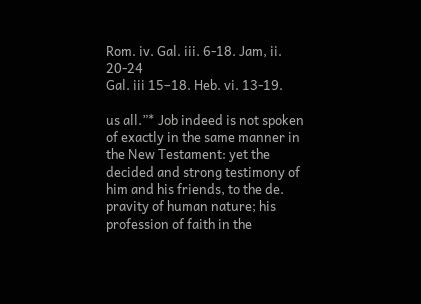Rom. iv. Gal. iii. 6-18. Jam, ii. 20-24
Gal. iii 15–18. Heb. vi. 13-19.

us all.”* Job indeed is not spoken of exactly in the same manner in the New Testament: yet the decided and strong testimony of him and his friends, to the de. pravity of human nature; his profession of faith in the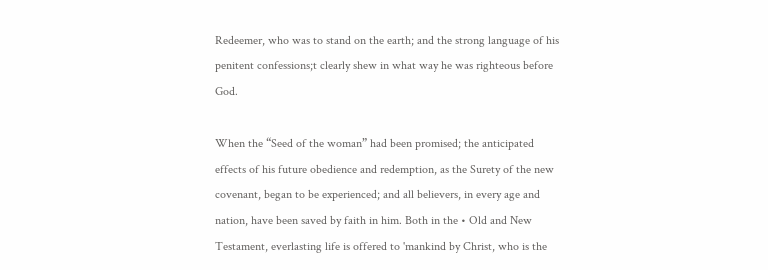Redeemer, who was to stand on the earth; and the strong language of his penitent confessions;t clearly shew in what way he was righteous before God.

When the “Seed of the woman” had been promised; the anticipated effects of his future obedience and redemption, as the Surety of the new covenant, began to be experienced; and all believers, in every age and nation, have been saved by faith in him. Both in the • Old and New Testament, everlasting life is offered to 'mankind by Christ, who is the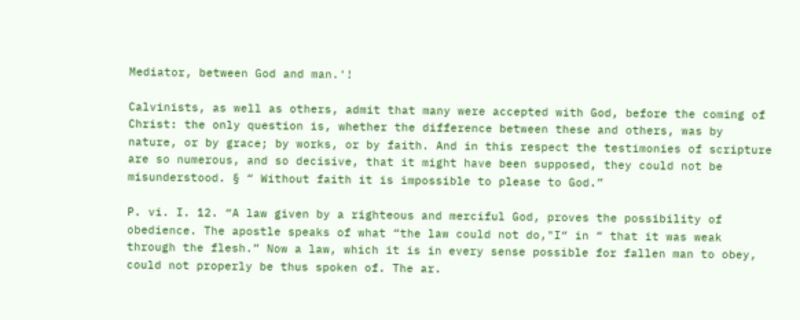Mediator, between God and man.'!

Calvinists, as well as others, admit that many were accepted with God, before the coming of Christ: the only question is, whether the difference between these and others, was by nature, or by grace; by works, or by faith. And in this respect the testimonies of scripture are so numerous, and so decisive, that it might have been supposed, they could not be misunderstood. § “ Without faith it is impossible to please to God.”

P. vi. I. 12. “A law given by a righteous and merciful God, proves the possibility of obedience. The apostle speaks of what “the law could not do,"I“ in “ that it was weak through the flesh.” Now a law, which it is in every sense possible for fallen man to obey, could not properly be thus spoken of. The ar.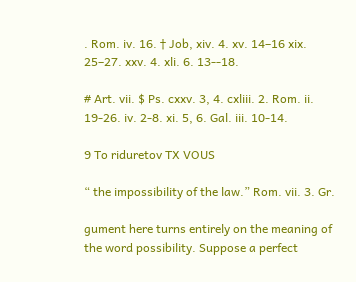. Rom. iv. 16. † Job, xiv. 4. xv. 14–16 xix. 25–27. xxv. 4. xli. 6. 13--18.

# Art. vii. $ Ps. cxxv. 3, 4. cxliii. 2. Rom. ii. 19-26. iv. 2-8. xi. 5, 6. Gal. iii. 10-14.

9 To riduretov TX VOUS

“ the impossibility of the law.” Rom. vii. 3. Gr.

gument here turns entirely on the meaning of the word possibility. Suppose a perfect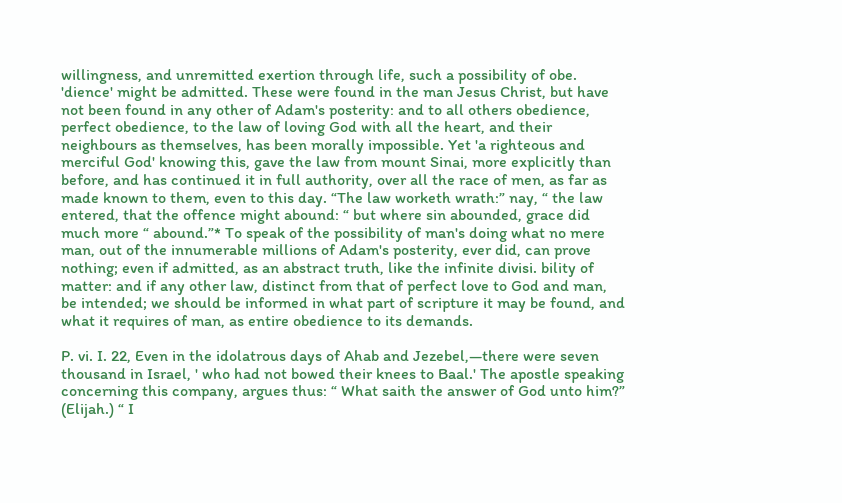willingness, and unremitted exertion through life, such a possibility of obe. 'dience' might be admitted. These were found in the man Jesus Christ, but have not been found in any other of Adam's posterity: and to all others obedience, perfect obedience, to the law of loving God with all the heart, and their neighbours as themselves, has been morally impossible. Yet 'a righteous and merciful God' knowing this, gave the law from mount Sinai, more explicitly than before, and has continued it in full authority, over all the race of men, as far as made known to them, even to this day. “The law worketh wrath:” nay, “ the law entered, that the offence might abound: “ but where sin abounded, grace did much more “ abound.”* To speak of the possibility of man's doing what no mere man, out of the innumerable millions of Adam's posterity, ever did, can prove nothing; even if admitted, as an abstract truth, like the infinite divisi. bility of matter: and if any other law, distinct from that of perfect love to God and man, be intended; we should be informed in what part of scripture it may be found, and what it requires of man, as entire obedience to its demands.

P. vi. I. 22, Even in the idolatrous days of Ahab and Jezebel,—there were seven thousand in Israel, ' who had not bowed their knees to Baal.' The apostle speaking concerning this company, argues thus: “ What saith the answer of God unto him?” (Elijah.) “ I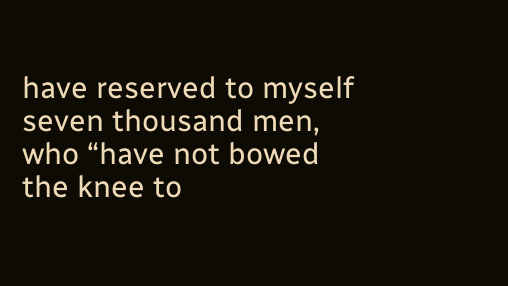have reserved to myself seven thousand men, who “have not bowed the knee to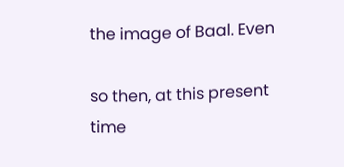the image of Baal. Even

so then, at this present time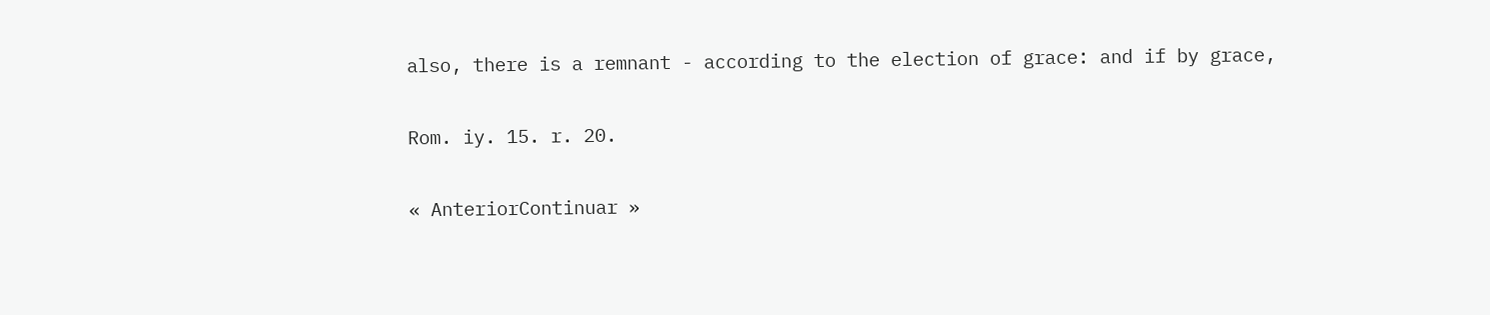also, there is a remnant - according to the election of grace: and if by grace,

Rom. iy. 15. r. 20.

« AnteriorContinuar »